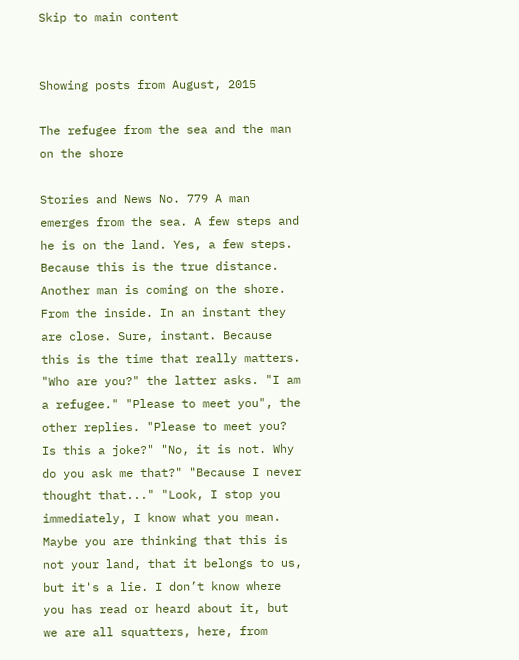Skip to main content


Showing posts from August, 2015

The refugee from the sea and the man on the shore

Stories and News No. 779 A man emerges from the sea. A few steps and he is on the land. Yes, a few steps. Because this is the true distance. Another man is coming on the shore. From the inside. In an instant they are close. Sure, instant. Because this is the time that really matters. "Who are you?" the latter asks. "I am a refugee." "Please to meet you", the other replies. "Please to meet you? Is this a joke?" "No, it is not. Why do you ask me that?" "Because I never thought that..." "Look, I stop you immediately, I know what you mean. Maybe you are thinking that this is not your land, that it belongs to us, but it's a lie. I don’t know where you has read or heard about it, but we are all squatters, here, from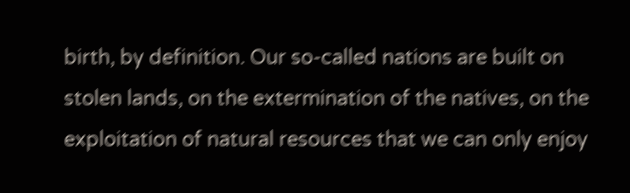birth, by definition. Our so-called nations are built on stolen lands, on the extermination of the natives, on the exploitation of natural resources that we can only enjoy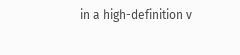in a high-definition v